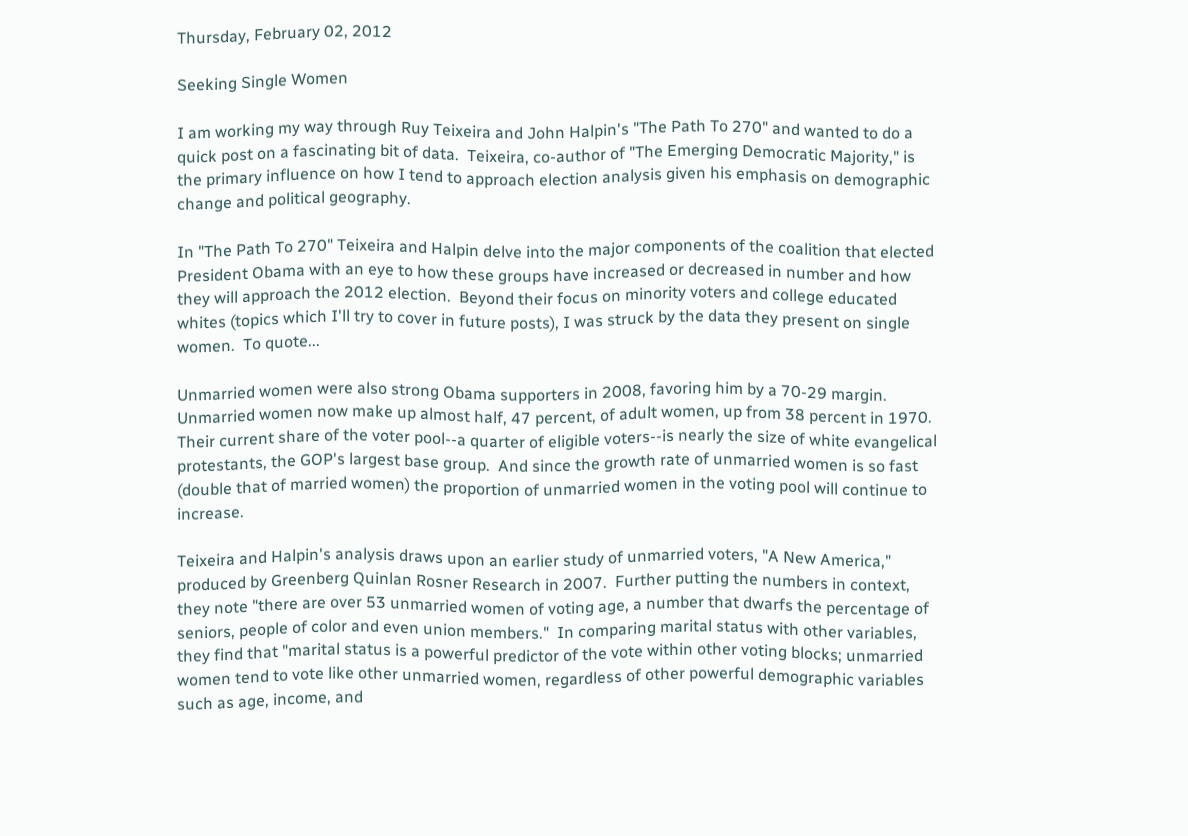Thursday, February 02, 2012

Seeking Single Women

I am working my way through Ruy Teixeira and John Halpin's "The Path To 270" and wanted to do a quick post on a fascinating bit of data.  Teixeira, co-author of "The Emerging Democratic Majority," is the primary influence on how I tend to approach election analysis given his emphasis on demographic change and political geography.

In "The Path To 270" Teixeira and Halpin delve into the major components of the coalition that elected President Obama with an eye to how these groups have increased or decreased in number and how they will approach the 2012 election.  Beyond their focus on minority voters and college educated whites (topics which I'll try to cover in future posts), I was struck by the data they present on single women.  To quote...

Unmarried women were also strong Obama supporters in 2008, favoring him by a 70-29 margin.  Unmarried women now make up almost half, 47 percent, of adult women, up from 38 percent in 1970.  Their current share of the voter pool--a quarter of eligible voters--is nearly the size of white evangelical protestants, the GOP's largest base group.  And since the growth rate of unmarried women is so fast (double that of married women) the proportion of unmarried women in the voting pool will continue to increase.

Teixeira and Halpin's analysis draws upon an earlier study of unmarried voters, "A New America," produced by Greenberg Quinlan Rosner Research in 2007.  Further putting the numbers in context, they note "there are over 53 unmarried women of voting age, a number that dwarfs the percentage of seniors, people of color and even union members."  In comparing marital status with other variables, they find that "marital status is a powerful predictor of the vote within other voting blocks; unmarried women tend to vote like other unmarried women, regardless of other powerful demographic variables such as age, income, and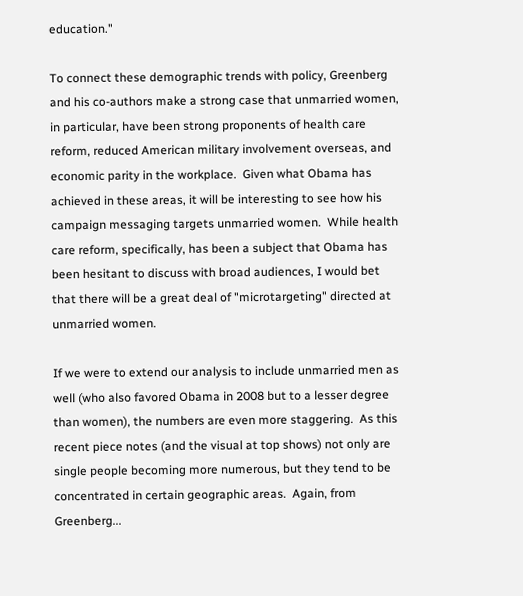education."

To connect these demographic trends with policy, Greenberg and his co-authors make a strong case that unmarried women, in particular, have been strong proponents of health care reform, reduced American military involvement overseas, and economic parity in the workplace.  Given what Obama has achieved in these areas, it will be interesting to see how his campaign messaging targets unmarried women.  While health care reform, specifically, has been a subject that Obama has been hesitant to discuss with broad audiences, I would bet that there will be a great deal of "microtargeting" directed at unmarried women.

If we were to extend our analysis to include unmarried men as well (who also favored Obama in 2008 but to a lesser degree than women), the numbers are even more staggering.  As this recent piece notes (and the visual at top shows) not only are single people becoming more numerous, but they tend to be concentrated in certain geographic areas.  Again, from Greenberg...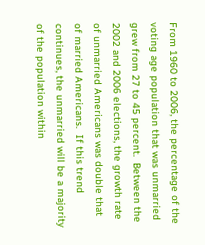From 1960 to 2006, the percentage of the voting age population that was unmarried grew from 27 to 45 percent.  Between the 2002 and 2006 elections, the growth rate of unmarried Americans was double that of married Americans.  If this trend continues, the unmarried will be a majority of the population within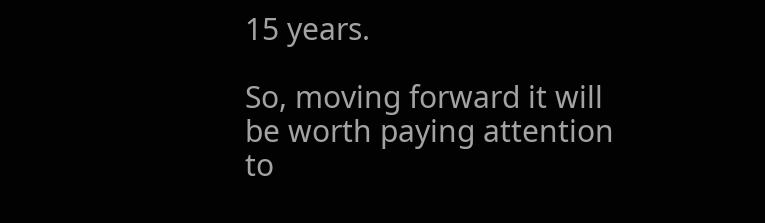15 years.

So, moving forward it will be worth paying attention to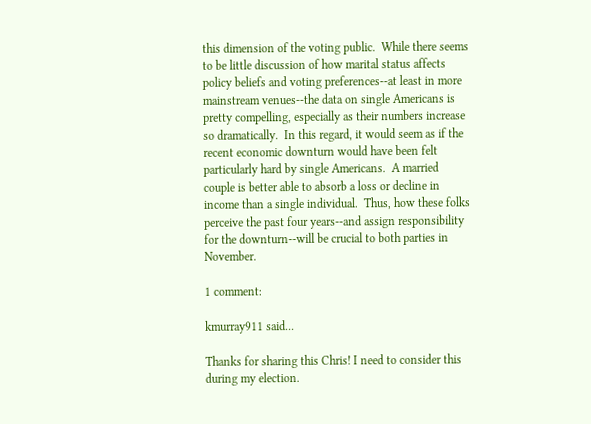this dimension of the voting public.  While there seems to be little discussion of how marital status affects policy beliefs and voting preferences--at least in more mainstream venues--the data on single Americans is pretty compelling, especially as their numbers increase so dramatically.  In this regard, it would seem as if the recent economic downturn would have been felt particularly hard by single Americans.  A married couple is better able to absorb a loss or decline in income than a single individual.  Thus, how these folks perceive the past four years--and assign responsibility for the downturn--will be crucial to both parties in November.

1 comment:

kmurray911 said...

Thanks for sharing this Chris! I need to consider this during my election.